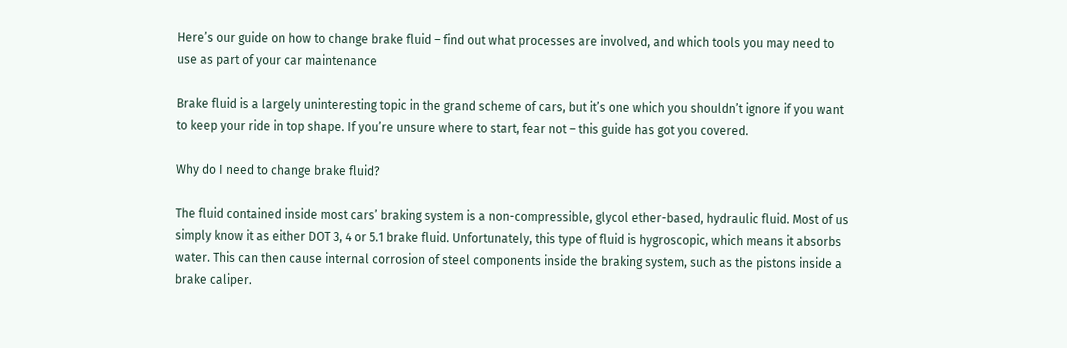Here’s our guide on how to change brake fluid – find out what processes are involved, and which tools you may need to use as part of your car maintenance

Brake fluid is a largely uninteresting topic in the grand scheme of cars, but it’s one which you shouldn’t ignore if you want to keep your ride in top shape. If you’re unsure where to start, fear not – this guide has got you covered.

Why do I need to change brake fluid?

The fluid contained inside most cars’ braking system is a non-compressible, glycol ether-based, hydraulic fluid. Most of us simply know it as either DOT 3, 4 or 5.1 brake fluid. Unfortunately, this type of fluid is hygroscopic, which means it absorbs water. This can then cause internal corrosion of steel components inside the braking system, such as the pistons inside a brake caliper.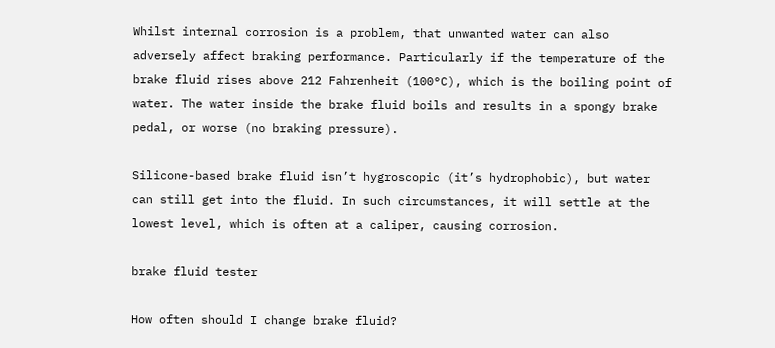Whilst internal corrosion is a problem, that unwanted water can also adversely affect braking performance. Particularly if the temperature of the brake fluid rises above 212 Fahrenheit (100°C), which is the boiling point of water. The water inside the brake fluid boils and results in a spongy brake pedal, or worse (no braking pressure).

Silicone-based brake fluid isn’t hygroscopic (it’s hydrophobic), but water can still get into the fluid. In such circumstances, it will settle at the lowest level, which is often at a caliper, causing corrosion.

brake fluid tester

How often should I change brake fluid?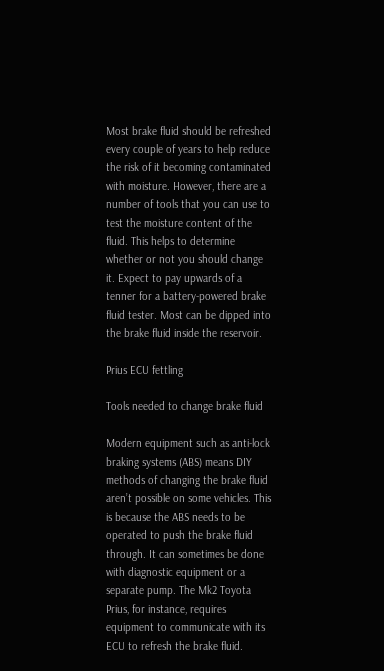Most brake fluid should be refreshed every couple of years to help reduce the risk of it becoming contaminated with moisture. However, there are a number of tools that you can use to test the moisture content of the fluid. This helps to determine whether or not you should change it. Expect to pay upwards of a tenner for a battery-powered brake fluid tester. Most can be dipped into the brake fluid inside the reservoir.

Prius ECU fettling

Tools needed to change brake fluid

Modern equipment such as anti-lock braking systems (ABS) means DIY methods of changing the brake fluid aren’t possible on some vehicles. This is because the ABS needs to be operated to push the brake fluid through. It can sometimes be done with diagnostic equipment or a separate pump. The Mk2 Toyota Prius, for instance, requires equipment to communicate with its ECU to refresh the brake fluid.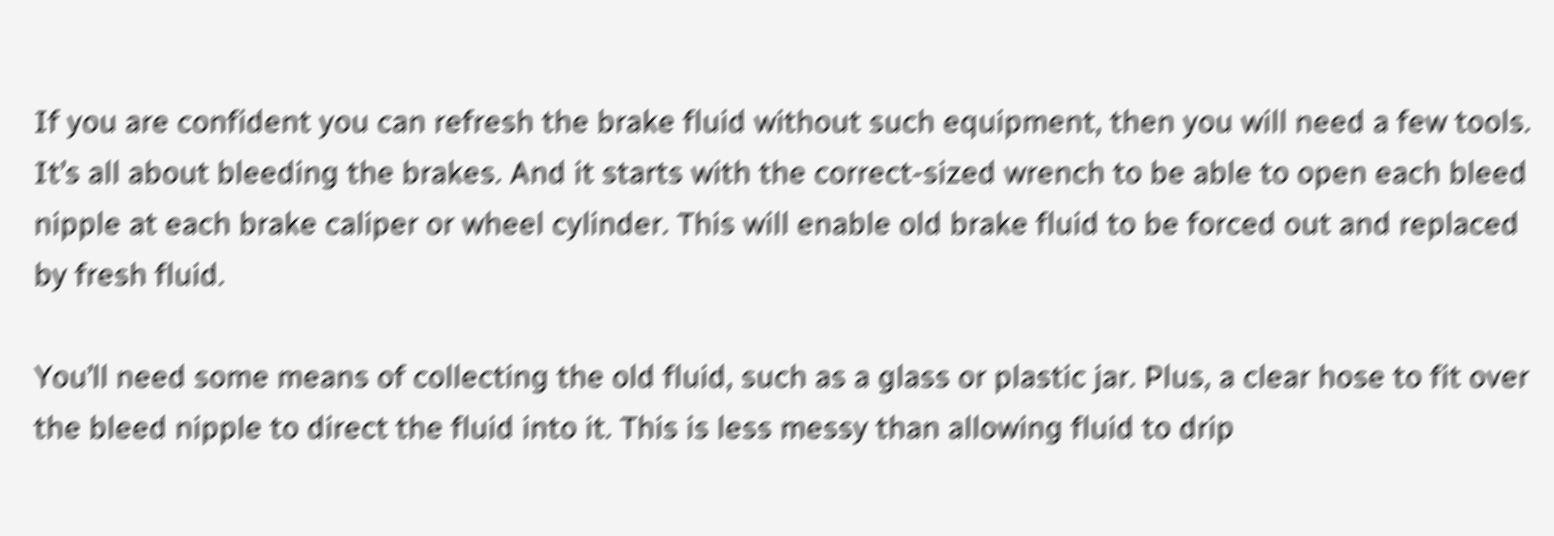If you are confident you can refresh the brake fluid without such equipment, then you will need a few tools. It’s all about bleeding the brakes. And it starts with the correct-sized wrench to be able to open each bleed nipple at each brake caliper or wheel cylinder. This will enable old brake fluid to be forced out and replaced by fresh fluid.

You’ll need some means of collecting the old fluid, such as a glass or plastic jar. Plus, a clear hose to fit over the bleed nipple to direct the fluid into it. This is less messy than allowing fluid to drip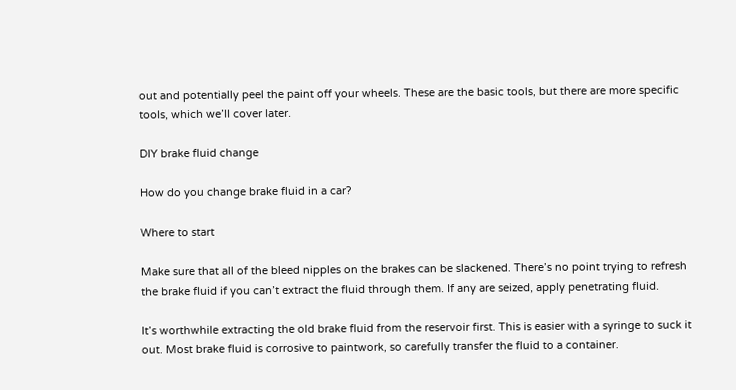out and potentially peel the paint off your wheels. These are the basic tools, but there are more specific tools, which we’ll cover later.

DIY brake fluid change

How do you change brake fluid in a car?

Where to start

Make sure that all of the bleed nipples on the brakes can be slackened. There’s no point trying to refresh the brake fluid if you can’t extract the fluid through them. If any are seized, apply penetrating fluid.

It’s worthwhile extracting the old brake fluid from the reservoir first. This is easier with a syringe to suck it out. Most brake fluid is corrosive to paintwork, so carefully transfer the fluid to a container.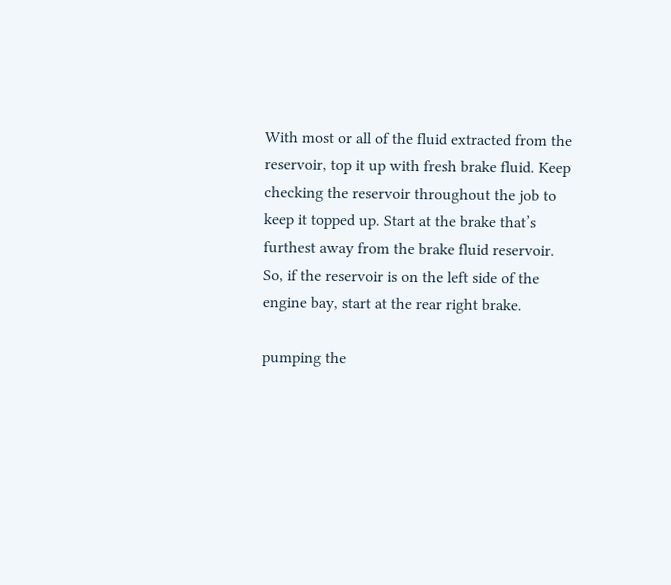With most or all of the fluid extracted from the reservoir, top it up with fresh brake fluid. Keep checking the reservoir throughout the job to keep it topped up. Start at the brake that’s furthest away from the brake fluid reservoir. So, if the reservoir is on the left side of the engine bay, start at the rear right brake.

pumping the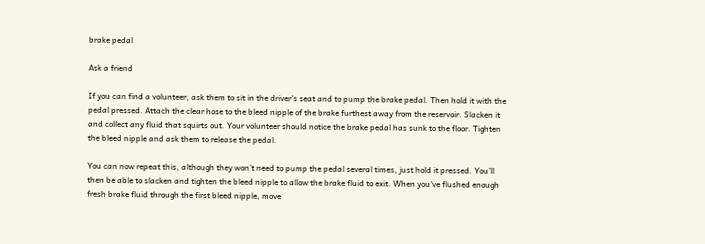brake pedal

Ask a friend

If you can find a volunteer, ask them to sit in the driver’s seat and to pump the brake pedal. Then hold it with the pedal pressed. Attach the clear hose to the bleed nipple of the brake furthest away from the reservoir. Slacken it and collect any fluid that squirts out. Your volunteer should notice the brake pedal has sunk to the floor. Tighten the bleed nipple and ask them to release the pedal.

You can now repeat this, although they won’t need to pump the pedal several times, just hold it pressed. You’ll then be able to slacken and tighten the bleed nipple to allow the brake fluid to exit. When you’ve flushed enough fresh brake fluid through the first bleed nipple, move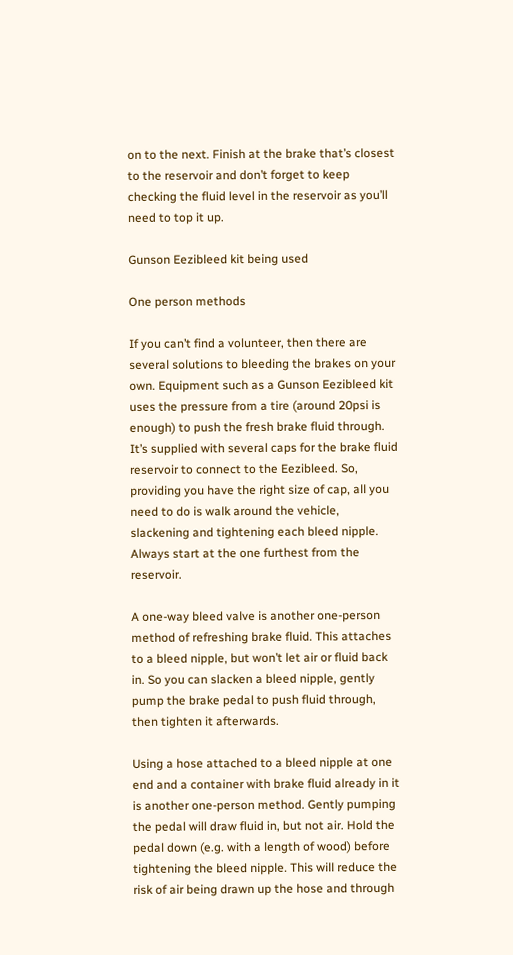on to the next. Finish at the brake that’s closest to the reservoir and don’t forget to keep checking the fluid level in the reservoir as you’ll need to top it up.

Gunson Eezibleed kit being used

One person methods

If you can’t find a volunteer, then there are several solutions to bleeding the brakes on your own. Equipment such as a Gunson Eezibleed kit uses the pressure from a tire (around 20psi is enough) to push the fresh brake fluid through. It’s supplied with several caps for the brake fluid reservoir to connect to the Eezibleed. So, providing you have the right size of cap, all you need to do is walk around the vehicle, slackening and tightening each bleed nipple. Always start at the one furthest from the reservoir.

A one-way bleed valve is another one-person method of refreshing brake fluid. This attaches to a bleed nipple, but won’t let air or fluid back in. So you can slacken a bleed nipple, gently pump the brake pedal to push fluid through, then tighten it afterwards.

Using a hose attached to a bleed nipple at one end and a container with brake fluid already in it is another one-person method. Gently pumping the pedal will draw fluid in, but not air. Hold the pedal down (e.g. with a length of wood) before tightening the bleed nipple. This will reduce the risk of air being drawn up the hose and through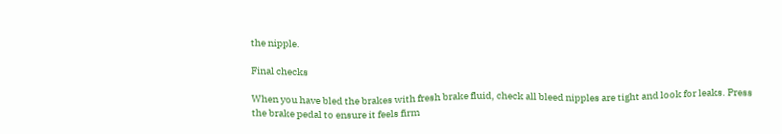the nipple.

Final checks

When you have bled the brakes with fresh brake fluid, check all bleed nipples are tight and look for leaks. Press the brake pedal to ensure it feels firm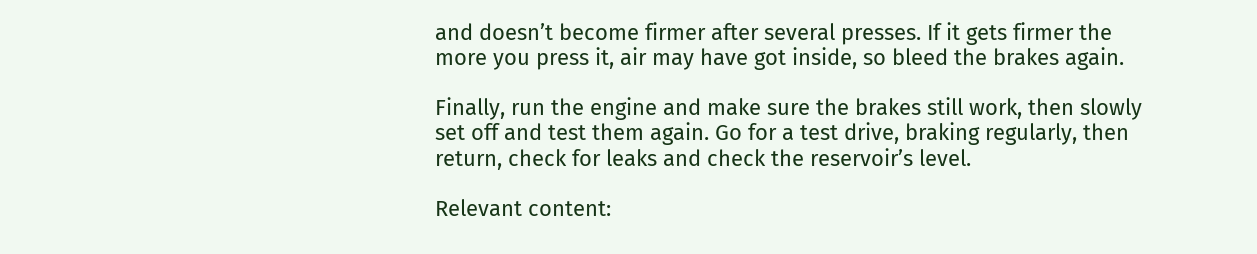and doesn’t become firmer after several presses. If it gets firmer the more you press it, air may have got inside, so bleed the brakes again.

Finally, run the engine and make sure the brakes still work, then slowly set off and test them again. Go for a test drive, braking regularly, then return, check for leaks and check the reservoir’s level.

Relevant content: